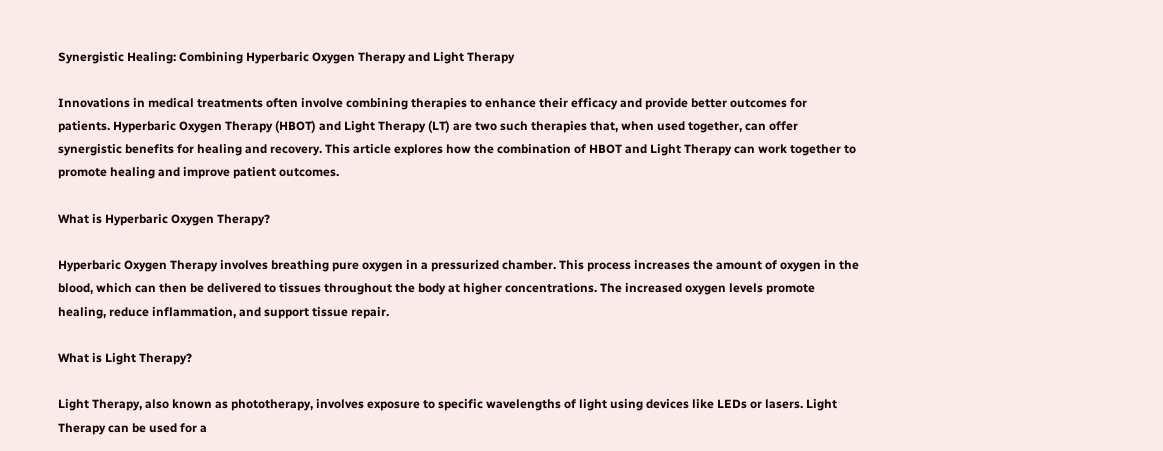Synergistic Healing: Combining Hyperbaric Oxygen Therapy and Light Therapy

Innovations in medical treatments often involve combining therapies to enhance their efficacy and provide better outcomes for patients. Hyperbaric Oxygen Therapy (HBOT) and Light Therapy (LT) are two such therapies that, when used together, can offer synergistic benefits for healing and recovery. This article explores how the combination of HBOT and Light Therapy can work together to promote healing and improve patient outcomes.

What is Hyperbaric Oxygen Therapy?

Hyperbaric Oxygen Therapy involves breathing pure oxygen in a pressurized chamber. This process increases the amount of oxygen in the blood, which can then be delivered to tissues throughout the body at higher concentrations. The increased oxygen levels promote healing, reduce inflammation, and support tissue repair.

What is Light Therapy?

Light Therapy, also known as phototherapy, involves exposure to specific wavelengths of light using devices like LEDs or lasers. Light Therapy can be used for a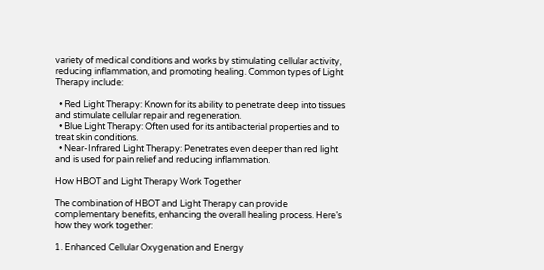variety of medical conditions and works by stimulating cellular activity, reducing inflammation, and promoting healing. Common types of Light Therapy include:

  • Red Light Therapy: Known for its ability to penetrate deep into tissues and stimulate cellular repair and regeneration.
  • Blue Light Therapy: Often used for its antibacterial properties and to treat skin conditions.
  • Near-Infrared Light Therapy: Penetrates even deeper than red light and is used for pain relief and reducing inflammation.

How HBOT and Light Therapy Work Together

The combination of HBOT and Light Therapy can provide complementary benefits, enhancing the overall healing process. Here’s how they work together:

1. Enhanced Cellular Oxygenation and Energy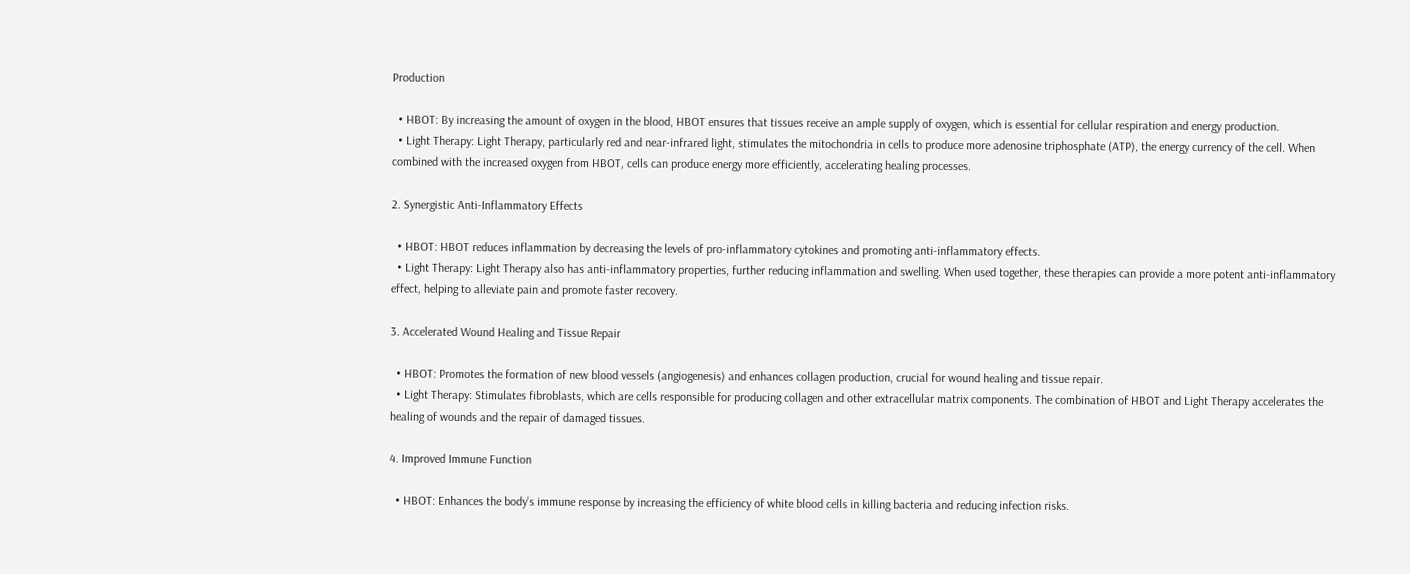Production

  • HBOT: By increasing the amount of oxygen in the blood, HBOT ensures that tissues receive an ample supply of oxygen, which is essential for cellular respiration and energy production.
  • Light Therapy: Light Therapy, particularly red and near-infrared light, stimulates the mitochondria in cells to produce more adenosine triphosphate (ATP), the energy currency of the cell. When combined with the increased oxygen from HBOT, cells can produce energy more efficiently, accelerating healing processes.

2. Synergistic Anti-Inflammatory Effects

  • HBOT: HBOT reduces inflammation by decreasing the levels of pro-inflammatory cytokines and promoting anti-inflammatory effects.
  • Light Therapy: Light Therapy also has anti-inflammatory properties, further reducing inflammation and swelling. When used together, these therapies can provide a more potent anti-inflammatory effect, helping to alleviate pain and promote faster recovery.

3. Accelerated Wound Healing and Tissue Repair

  • HBOT: Promotes the formation of new blood vessels (angiogenesis) and enhances collagen production, crucial for wound healing and tissue repair.
  • Light Therapy: Stimulates fibroblasts, which are cells responsible for producing collagen and other extracellular matrix components. The combination of HBOT and Light Therapy accelerates the healing of wounds and the repair of damaged tissues.

4. Improved Immune Function

  • HBOT: Enhances the body’s immune response by increasing the efficiency of white blood cells in killing bacteria and reducing infection risks.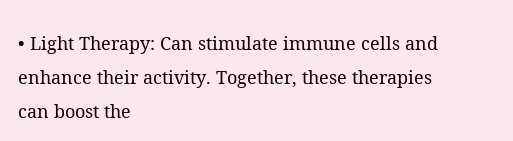• Light Therapy: Can stimulate immune cells and enhance their activity. Together, these therapies can boost the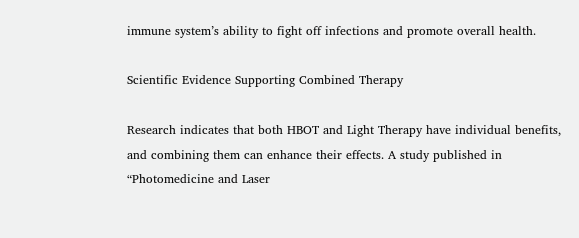immune system’s ability to fight off infections and promote overall health.

Scientific Evidence Supporting Combined Therapy

Research indicates that both HBOT and Light Therapy have individual benefits, and combining them can enhance their effects. A study published in “Photomedicine and Laser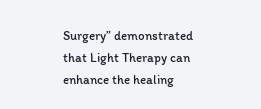Surgery” demonstrated that Light Therapy can enhance the healing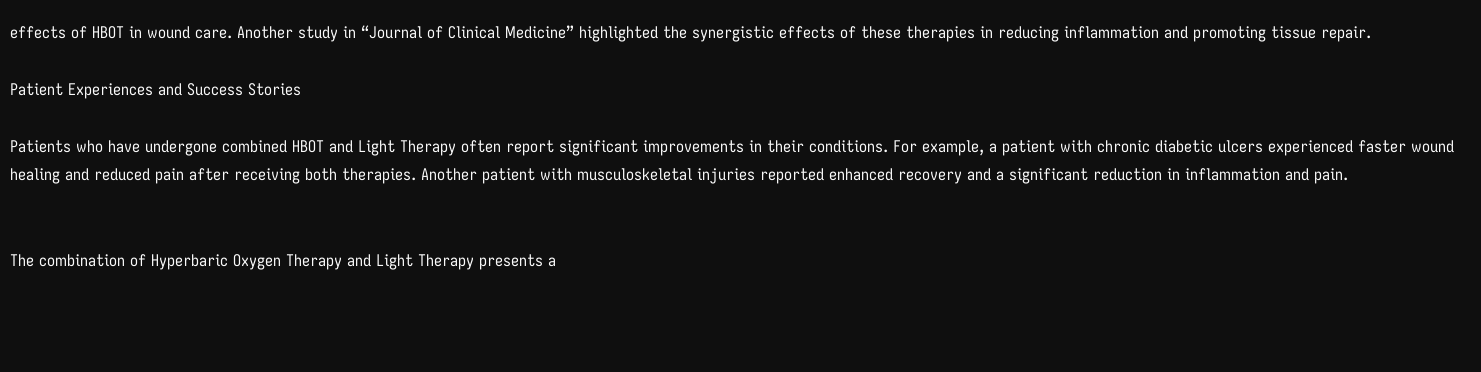effects of HBOT in wound care. Another study in “Journal of Clinical Medicine” highlighted the synergistic effects of these therapies in reducing inflammation and promoting tissue repair.

Patient Experiences and Success Stories

Patients who have undergone combined HBOT and Light Therapy often report significant improvements in their conditions. For example, a patient with chronic diabetic ulcers experienced faster wound healing and reduced pain after receiving both therapies. Another patient with musculoskeletal injuries reported enhanced recovery and a significant reduction in inflammation and pain.


The combination of Hyperbaric Oxygen Therapy and Light Therapy presents a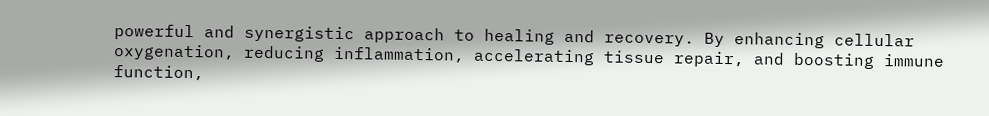powerful and synergistic approach to healing and recovery. By enhancing cellular oxygenation, reducing inflammation, accelerating tissue repair, and boosting immune function,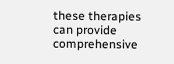these therapies can provide comprehensive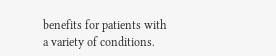benefits for patients with a variety of conditions.